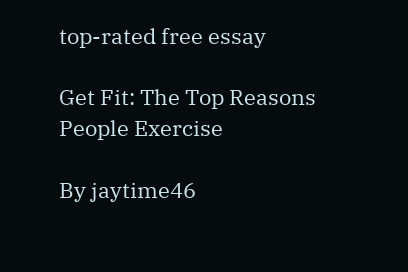top-rated free essay

Get Fit: The Top Reasons People Exercise

By jaytime46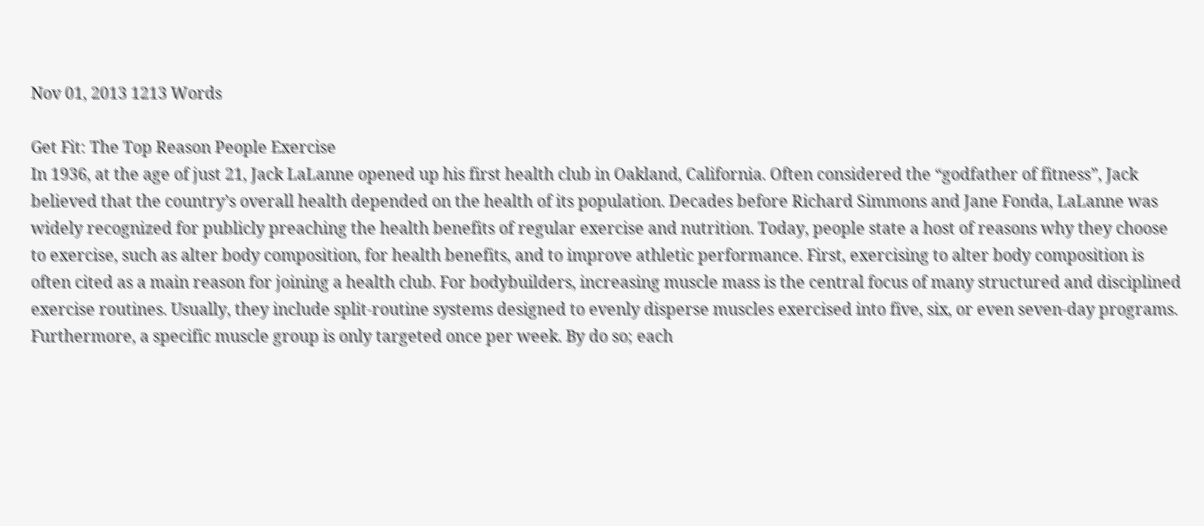Nov 01, 2013 1213 Words

Get Fit: The Top Reason People Exercise
In 1936, at the age of just 21, Jack LaLanne opened up his first health club in Oakland, California. Often considered the “godfather of fitness”, Jack believed that the country’s overall health depended on the health of its population. Decades before Richard Simmons and Jane Fonda, LaLanne was widely recognized for publicly preaching the health benefits of regular exercise and nutrition. Today, people state a host of reasons why they choose to exercise, such as alter body composition, for health benefits, and to improve athletic performance. First, exercising to alter body composition is often cited as a main reason for joining a health club. For bodybuilders, increasing muscle mass is the central focus of many structured and disciplined exercise routines. Usually, they include split-routine systems designed to evenly disperse muscles exercised into five, six, or even seven-day programs. Furthermore, a specific muscle group is only targeted once per week. By do so; each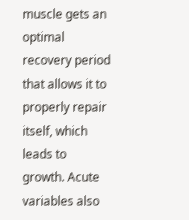muscle gets an optimal recovery period that allows it to properly repair itself, which leads to growth. Acute variables also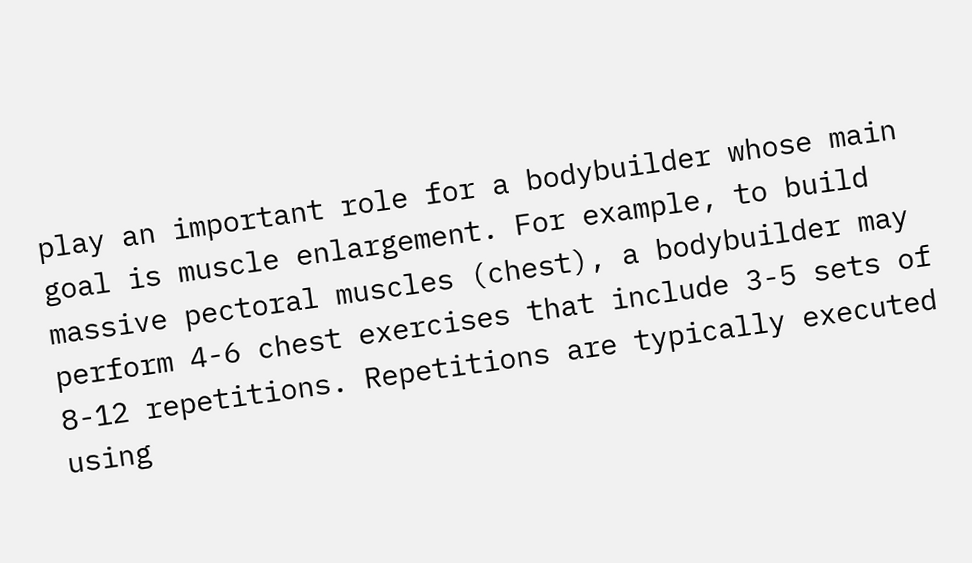play an important role for a bodybuilder whose main goal is muscle enlargement. For example, to build massive pectoral muscles (chest), a bodybuilder may perform 4-6 chest exercises that include 3-5 sets of 8-12 repetitions. Repetitions are typically executed using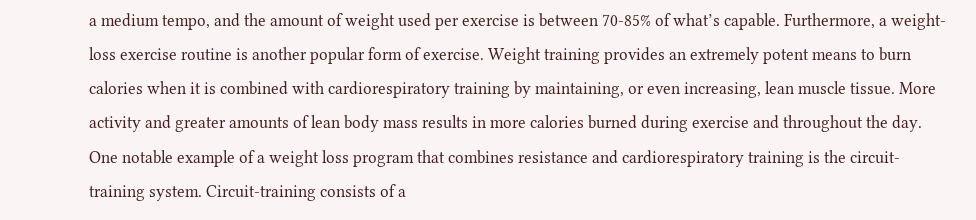a medium tempo, and the amount of weight used per exercise is between 70-85% of what’s capable. Furthermore, a weight-loss exercise routine is another popular form of exercise. Weight training provides an extremely potent means to burn calories when it is combined with cardiorespiratory training by maintaining, or even increasing, lean muscle tissue. More activity and greater amounts of lean body mass results in more calories burned during exercise and throughout the day. One notable example of a weight loss program that combines resistance and cardiorespiratory training is the circuit-training system. Circuit-training consists of a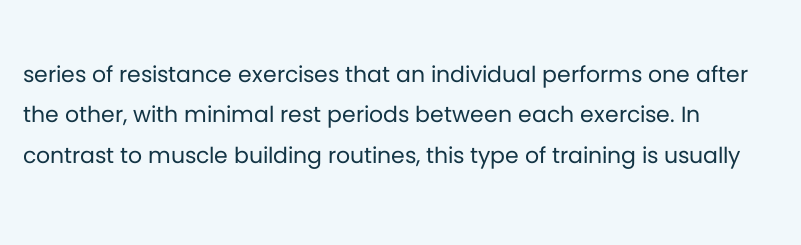series of resistance exercises that an individual performs one after the other, with minimal rest periods between each exercise. In contrast to muscle building routines, this type of training is usually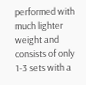performed with much lighter weight and consists of only 1-3 sets with a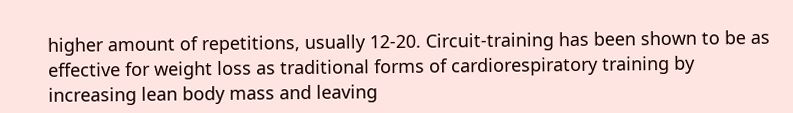higher amount of repetitions, usually 12-20. Circuit-training has been shown to be as effective for weight loss as traditional forms of cardiorespiratory training by increasing lean body mass and leaving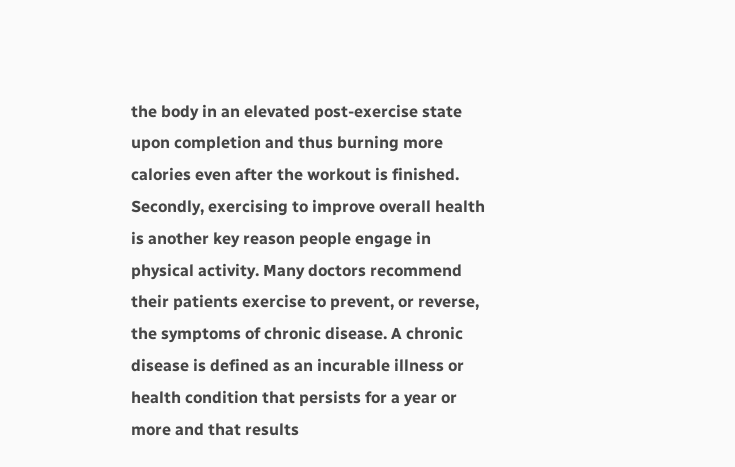the body in an elevated post-exercise state upon completion and thus burning more calories even after the workout is finished. Secondly, exercising to improve overall health is another key reason people engage in physical activity. Many doctors recommend their patients exercise to prevent, or reverse, the symptoms of chronic disease. A chronic disease is defined as an incurable illness or health condition that persists for a year or more and that results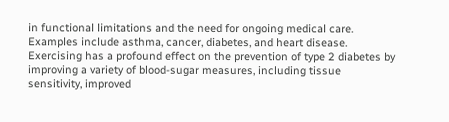in functional limitations and the need for ongoing medical care. Examples include asthma, cancer, diabetes, and heart disease. Exercising has a profound effect on the prevention of type 2 diabetes by improving a variety of blood-sugar measures, including tissue sensitivity, improved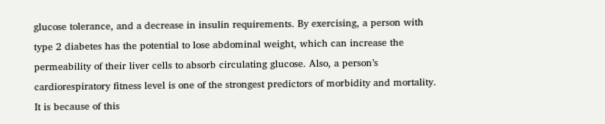glucose tolerance, and a decrease in insulin requirements. By exercising, a person with type 2 diabetes has the potential to lose abdominal weight, which can increase the permeability of their liver cells to absorb circulating glucose. Also, a person’s cardiorespiratory fitness level is one of the strongest predictors of morbidity and mortality. It is because of this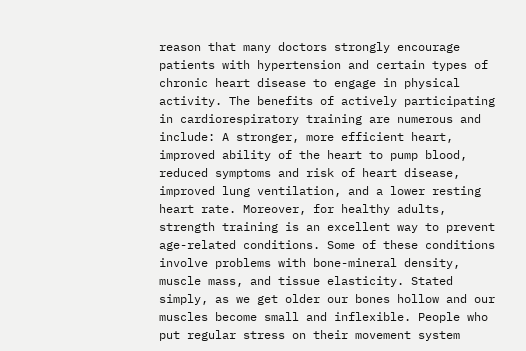reason that many doctors strongly encourage patients with hypertension and certain types of chronic heart disease to engage in physical activity. The benefits of actively participating in cardiorespiratory training are numerous and include: A stronger, more efficient heart, improved ability of the heart to pump blood, reduced symptoms and risk of heart disease, improved lung ventilation, and a lower resting heart rate. Moreover, for healthy adults, strength training is an excellent way to prevent age-related conditions. Some of these conditions involve problems with bone-mineral density, muscle mass, and tissue elasticity. Stated simply, as we get older our bones hollow and our muscles become small and inflexible. People who put regular stress on their movement system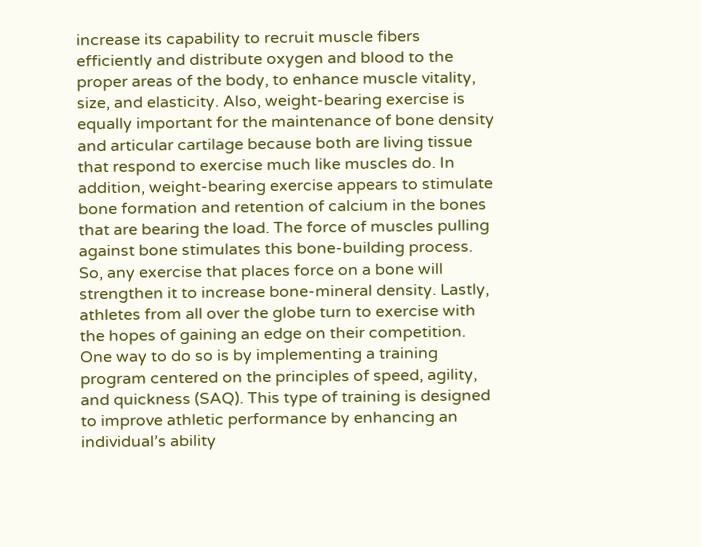increase its capability to recruit muscle fibers efficiently and distribute oxygen and blood to the proper areas of the body, to enhance muscle vitality, size, and elasticity. Also, weight-bearing exercise is equally important for the maintenance of bone density and articular cartilage because both are living tissue that respond to exercise much like muscles do. In addition, weight-bearing exercise appears to stimulate bone formation and retention of calcium in the bones that are bearing the load. The force of muscles pulling against bone stimulates this bone-building process. So, any exercise that places force on a bone will strengthen it to increase bone-mineral density. Lastly, athletes from all over the globe turn to exercise with the hopes of gaining an edge on their competition. One way to do so is by implementing a training program centered on the principles of speed, agility, and quickness (SAQ). This type of training is designed to improve athletic performance by enhancing an individual’s ability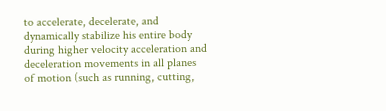to accelerate, decelerate, and dynamically stabilize his entire body during higher velocity acceleration and deceleration movements in all planes of motion (such as running, cutting,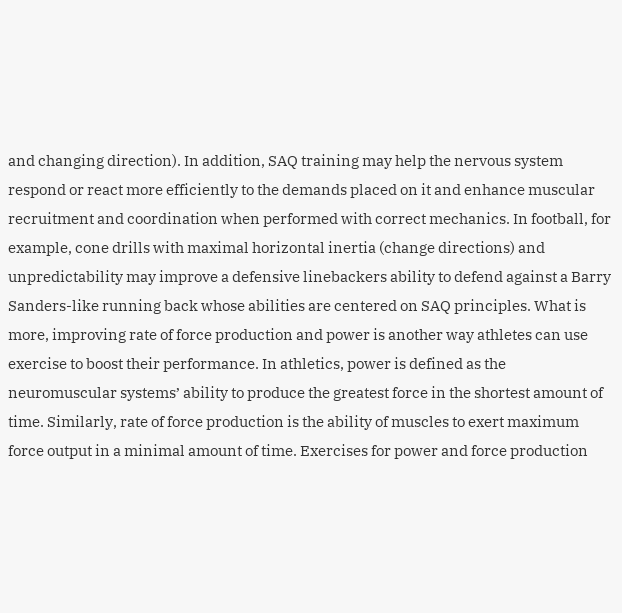and changing direction). In addition, SAQ training may help the nervous system respond or react more efficiently to the demands placed on it and enhance muscular recruitment and coordination when performed with correct mechanics. In football, for example, cone drills with maximal horizontal inertia (change directions) and unpredictability may improve a defensive linebackers ability to defend against a Barry Sanders-like running back whose abilities are centered on SAQ principles. What is more, improving rate of force production and power is another way athletes can use exercise to boost their performance. In athletics, power is defined as the neuromuscular systems’ ability to produce the greatest force in the shortest amount of time. Similarly, rate of force production is the ability of muscles to exert maximum force output in a minimal amount of time. Exercises for power and force production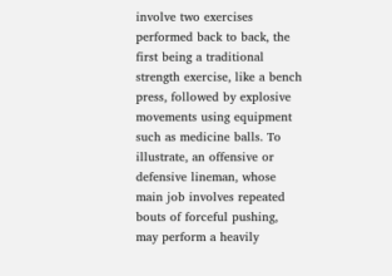involve two exercises performed back to back, the first being a traditional strength exercise, like a bench press, followed by explosive movements using equipment such as medicine balls. To illustrate, an offensive or defensive lineman, whose main job involves repeated bouts of forceful pushing, may perform a heavily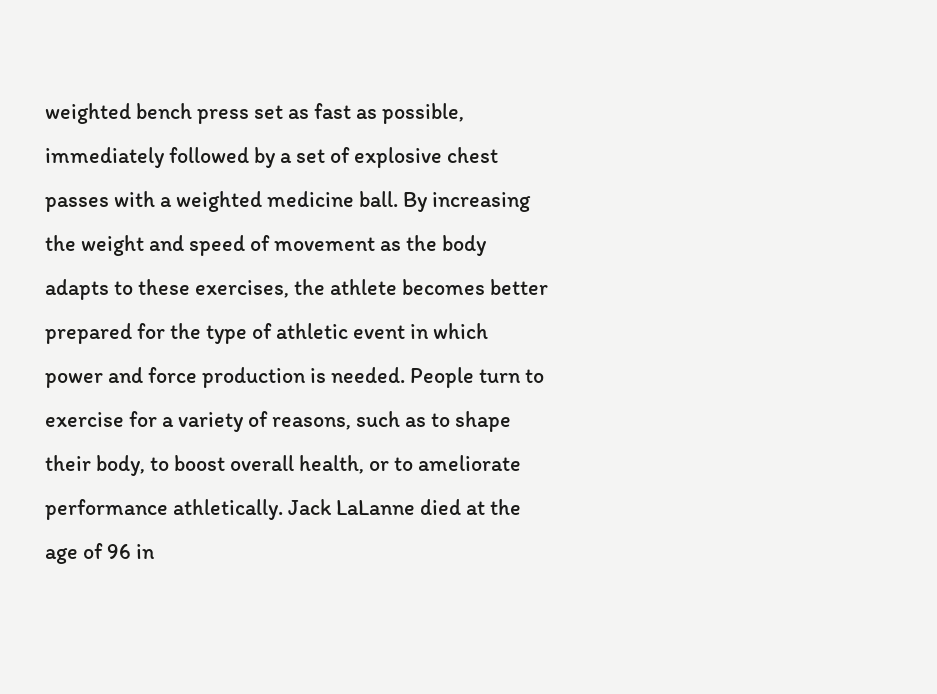weighted bench press set as fast as possible, immediately followed by a set of explosive chest passes with a weighted medicine ball. By increasing the weight and speed of movement as the body adapts to these exercises, the athlete becomes better prepared for the type of athletic event in which power and force production is needed. People turn to exercise for a variety of reasons, such as to shape their body, to boost overall health, or to ameliorate performance athletically. Jack LaLanne died at the age of 96 in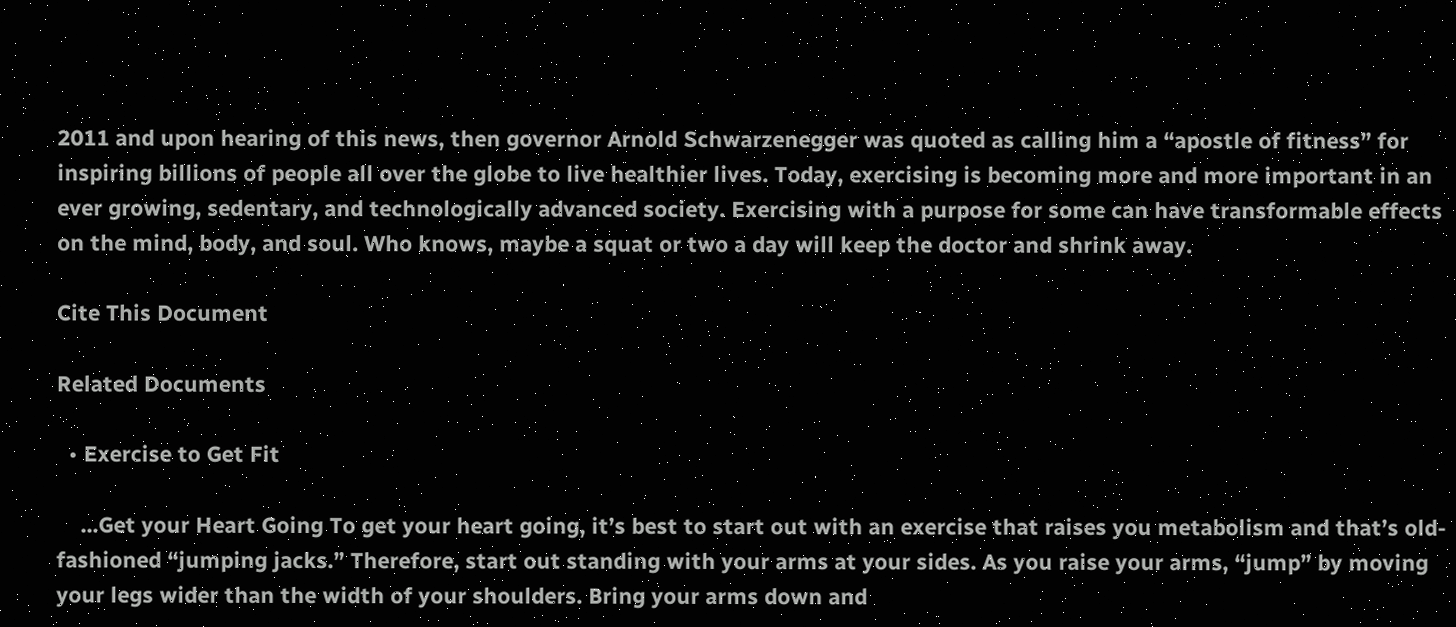2011 and upon hearing of this news, then governor Arnold Schwarzenegger was quoted as calling him a “apostle of fitness” for inspiring billions of people all over the globe to live healthier lives. Today, exercising is becoming more and more important in an ever growing, sedentary, and technologically advanced society. Exercising with a purpose for some can have transformable effects on the mind, body, and soul. Who knows, maybe a squat or two a day will keep the doctor and shrink away.

Cite This Document

Related Documents

  • Exercise to Get Fit

    ...Get your Heart Going To get your heart going, it’s best to start out with an exercise that raises you metabolism and that’s old-fashioned “jumping jacks.” Therefore, start out standing with your arms at your sides. As you raise your arms, “jump” by moving your legs wider than the width of your shoulders. Bring your arms down and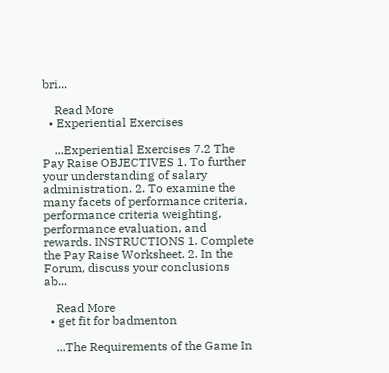bri...

    Read More
  • Experiential Exercises

    ...Experiential Exercises 7.2 The Pay Raise OBJECTIVES 1. To further your understanding of salary administration. 2. To examine the many facets of performance criteria, performance criteria weighting, performance evaluation, and rewards. INSTRUCTIONS 1. Complete the Pay Raise Worksheet. 2. In the Forum, discuss your conclusions ab...

    Read More
  • get fit for badmenton

    ...The Requirements of the Game In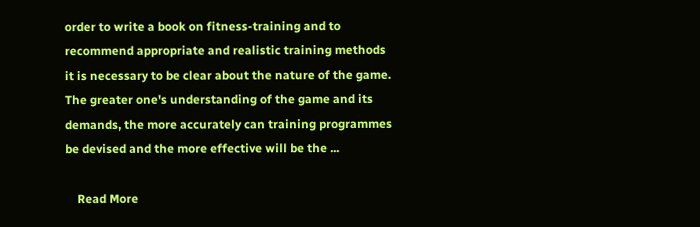order to write a book on fitness-training and to recommend appropriate and realistic training methods it is necessary to be clear about the nature of the game. The greater one's understanding of the game and its demands, the more accurately can training programmes be devised and the more effective will be the ...

    Read More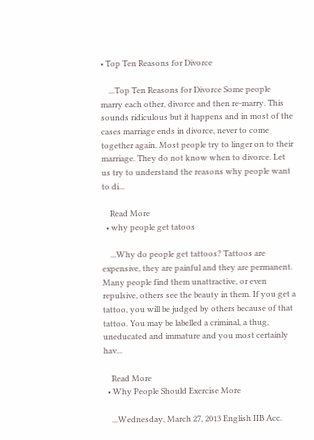• Top Ten Reasons for Divorce

    ...Top Ten Reasons for Divorce Some people marry each other, divorce and then re-marry. This sounds ridiculous but it happens and in most of the cases marriage ends in divorce, never to come together again. Most people try to linger on to their marriage. They do not know when to divorce. Let us try to understand the reasons why people want to di...

    Read More
  • why people get tatoos

    ...Why do people get tattoos? Tattoos are expensive, they are painful and they are permanent. Many people find them unattractive, or even repulsive, others see the beauty in them. If you get a tattoo, you will be judged by others because of that tattoo. You may be labelled a criminal, a thug, uneducated and immature and you most certainly hav...

    Read More
  • Why People Should Exercise More

    ...Wednesday, March 27, 2013 English IIB Acc.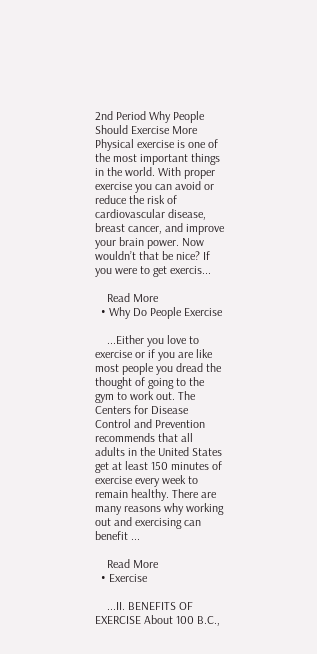2nd Period Why People Should Exercise More Physical exercise is one of the most important things in the world. With proper exercise you can avoid or reduce the risk of cardiovascular disease, breast cancer, and improve your brain power. Now wouldn’t that be nice? If you were to get exercis...

    Read More
  • Why Do People Exercise

    ...Either you love to exercise or if you are like most people you dread the thought of going to the gym to work out. The Centers for Disease Control and Prevention recommends that all adults in the United States get at least 150 minutes of exercise every week to remain healthy. There are many reasons why working out and exercising can benefit ...

    Read More
  • Exercise

    ...II. BENEFITS OF EXERCISE About 100 B.C.,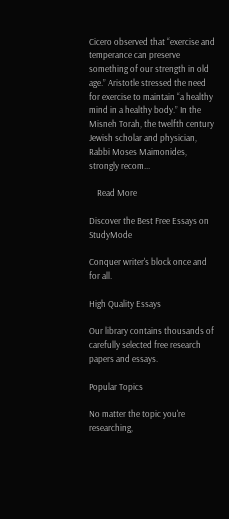Cicero observed that “exercise and temperance can preserve something of our strength in old age.” Aristotle stressed the need for exercise to maintain “a healthy mind in a healthy body.” In the Misneh Torah, the twelfth century Jewish scholar and physician, Rabbi Moses Maimonides, strongly recom...

    Read More

Discover the Best Free Essays on StudyMode

Conquer writer's block once and for all.

High Quality Essays

Our library contains thousands of carefully selected free research papers and essays.

Popular Topics

No matter the topic you're researching,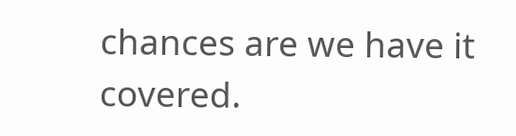chances are we have it covered.